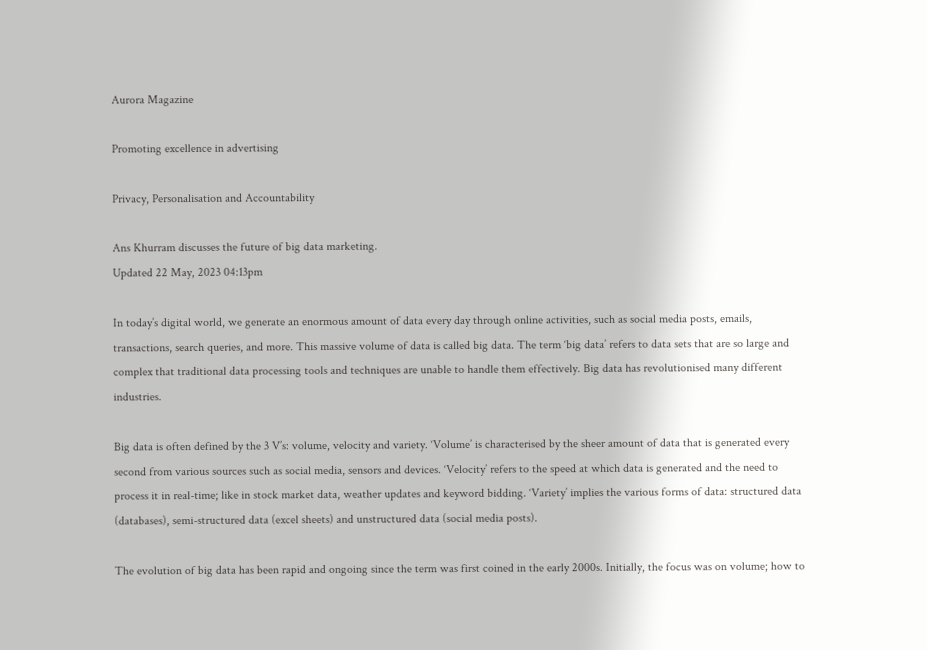Aurora Magazine

Promoting excellence in advertising

Privacy, Personalisation and Accountability

Ans Khurram discusses the future of big data marketing.
Updated 22 May, 2023 04:13pm

In today’s digital world, we generate an enormous amount of data every day through online activities, such as social media posts, emails, transactions, search queries, and more. This massive volume of data is called big data. The term ‘big data’ refers to data sets that are so large and complex that traditional data processing tools and techniques are unable to handle them effectively. Big data has revolutionised many different industries.

Big data is often defined by the 3 V’s: volume, velocity and variety. ‘Volume’ is characterised by the sheer amount of data that is generated every second from various sources such as social media, sensors and devices. ‘Velocity’ refers to the speed at which data is generated and the need to process it in real-time; like in stock market data, weather updates and keyword bidding. ‘Variety’ implies the various forms of data: structured data (databases), semi-structured data (excel sheets) and unstructured data (social media posts).

The evolution of big data has been rapid and ongoing since the term was first coined in the early 2000s. Initially, the focus was on volume; how to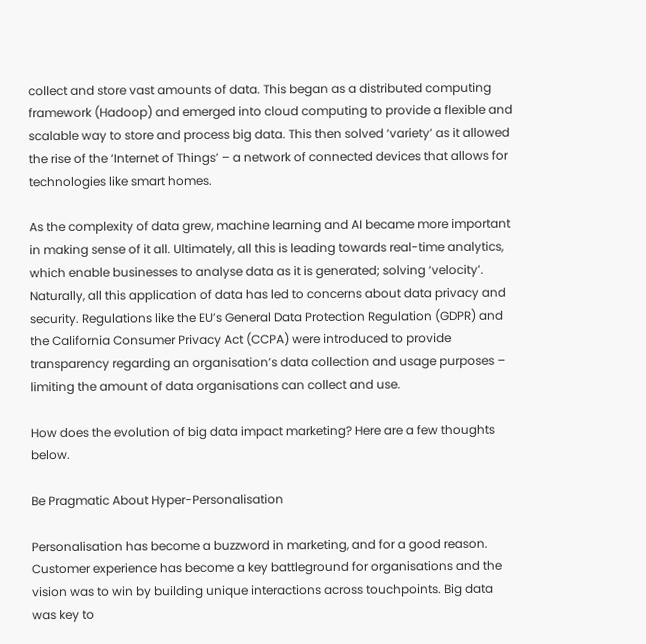collect and store vast amounts of data. This began as a distributed computing framework (Hadoop) and emerged into cloud computing to provide a flexible and scalable way to store and process big data. This then solved ‘variety’ as it allowed the rise of the ‘Internet of Things’ – a network of connected devices that allows for technologies like smart homes.

As the complexity of data grew, machine learning and AI became more important in making sense of it all. Ultimately, all this is leading towards real-time analytics, which enable businesses to analyse data as it is generated; solving ‘velocity’. Naturally, all this application of data has led to concerns about data privacy and security. Regulations like the EU’s General Data Protection Regulation (GDPR) and the California Consumer Privacy Act (CCPA) were introduced to provide transparency regarding an organisation’s data collection and usage purposes – limiting the amount of data organisations can collect and use.

How does the evolution of big data impact marketing? Here are a few thoughts below.

Be Pragmatic About Hyper-Personalisation

Personalisation has become a buzzword in marketing, and for a good reason. Customer experience has become a key battleground for organisations and the vision was to win by building unique interactions across touchpoints. Big data was key to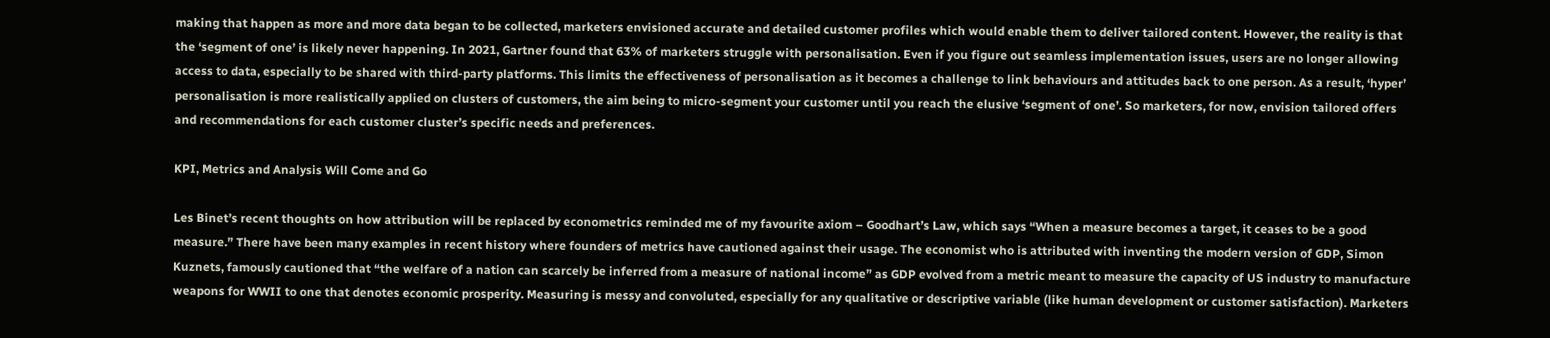making that happen as more and more data began to be collected, marketers envisioned accurate and detailed customer profiles which would enable them to deliver tailored content. However, the reality is that the ‘segment of one’ is likely never happening. In 2021, Gartner found that 63% of marketers struggle with personalisation. Even if you figure out seamless implementation issues, users are no longer allowing access to data, especially to be shared with third-party platforms. This limits the effectiveness of personalisation as it becomes a challenge to link behaviours and attitudes back to one person. As a result, ‘hyper’ personalisation is more realistically applied on clusters of customers, the aim being to micro-segment your customer until you reach the elusive ‘segment of one’. So marketers, for now, envision tailored offers and recommendations for each customer cluster’s specific needs and preferences.

KPI, Metrics and Analysis Will Come and Go

Les Binet’s recent thoughts on how attribution will be replaced by econometrics reminded me of my favourite axiom – Goodhart’s Law, which says “When a measure becomes a target, it ceases to be a good measure.” There have been many examples in recent history where founders of metrics have cautioned against their usage. The economist who is attributed with inventing the modern version of GDP, Simon Kuznets, famously cautioned that “the welfare of a nation can scarcely be inferred from a measure of national income” as GDP evolved from a metric meant to measure the capacity of US industry to manufacture weapons for WWII to one that denotes economic prosperity. Measuring is messy and convoluted, especially for any qualitative or descriptive variable (like human development or customer satisfaction). Marketers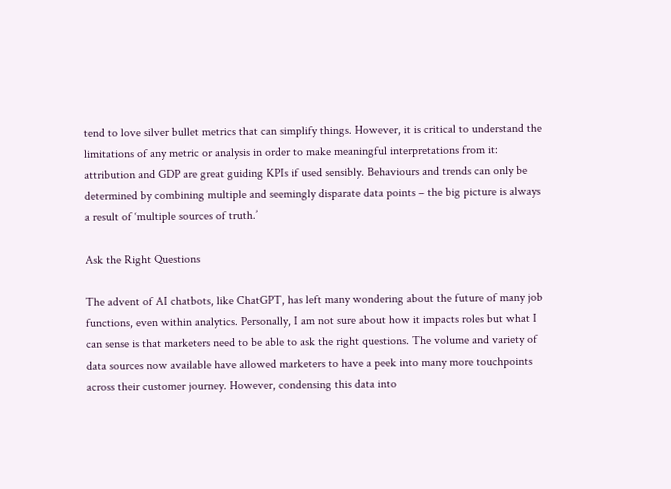tend to love silver bullet metrics that can simplify things. However, it is critical to understand the limitations of any metric or analysis in order to make meaningful interpretations from it: attribution and GDP are great guiding KPIs if used sensibly. Behaviours and trends can only be determined by combining multiple and seemingly disparate data points – the big picture is always a result of ‘multiple sources of truth.’

Ask the Right Questions

The advent of AI chatbots, like ChatGPT, has left many wondering about the future of many job functions, even within analytics. Personally, I am not sure about how it impacts roles but what I can sense is that marketers need to be able to ask the right questions. The volume and variety of data sources now available have allowed marketers to have a peek into many more touchpoints across their customer journey. However, condensing this data into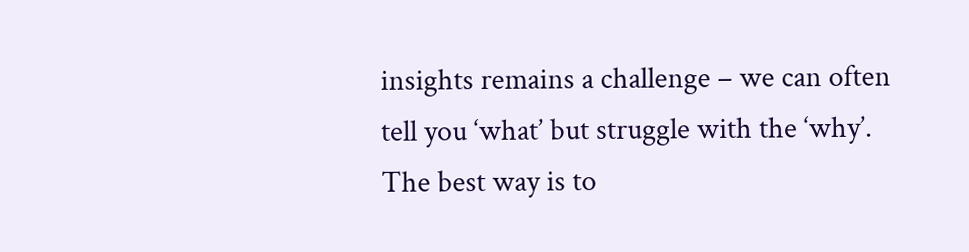insights remains a challenge – we can often tell you ‘what’ but struggle with the ‘why’. The best way is to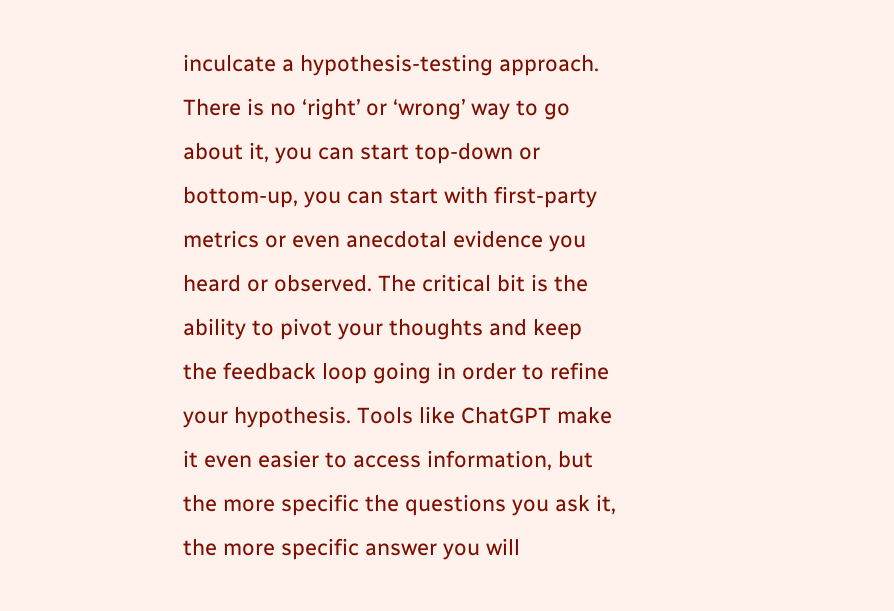inculcate a hypothesis-testing approach. There is no ‘right’ or ‘wrong’ way to go about it, you can start top-down or bottom-up, you can start with first-party metrics or even anecdotal evidence you heard or observed. The critical bit is the ability to pivot your thoughts and keep the feedback loop going in order to refine your hypothesis. Tools like ChatGPT make it even easier to access information, but the more specific the questions you ask it, the more specific answer you will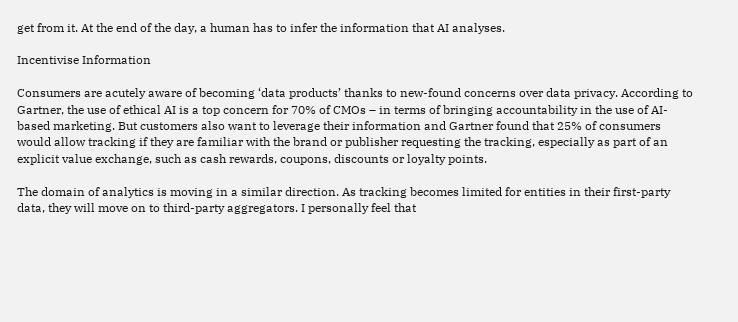get from it. At the end of the day, a human has to infer the information that AI analyses.

Incentivise Information

Consumers are acutely aware of becoming ‘data products’ thanks to new-found concerns over data privacy. According to Gartner, the use of ethical AI is a top concern for 70% of CMOs – in terms of bringing accountability in the use of AI-based marketing. But customers also want to leverage their information and Gartner found that 25% of consumers would allow tracking if they are familiar with the brand or publisher requesting the tracking, especially as part of an explicit value exchange, such as cash rewards, coupons, discounts or loyalty points.

The domain of analytics is moving in a similar direction. As tracking becomes limited for entities in their first-party data, they will move on to third-party aggregators. I personally feel that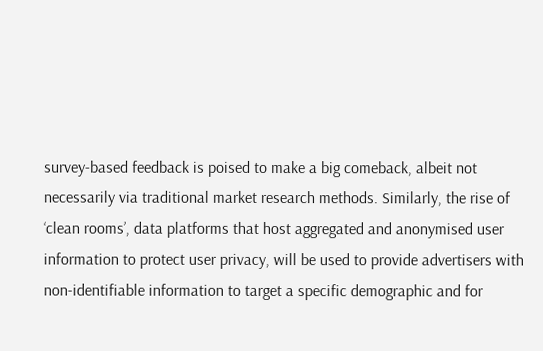survey-based feedback is poised to make a big comeback, albeit not necessarily via traditional market research methods. Similarly, the rise of ‘clean rooms’, data platforms that host aggregated and anonymised user information to protect user privacy, will be used to provide advertisers with non-identifiable information to target a specific demographic and for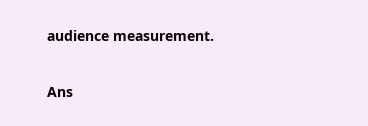audience measurement.

Ans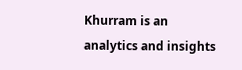Khurram is an analytics and insights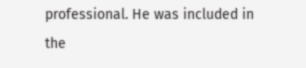professional. He was included in the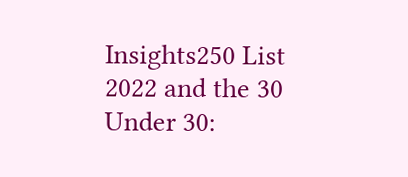Insights250 List 2022 and the 30 Under 30: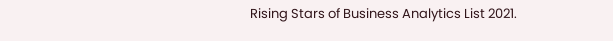Rising Stars of Business Analytics List 2021.